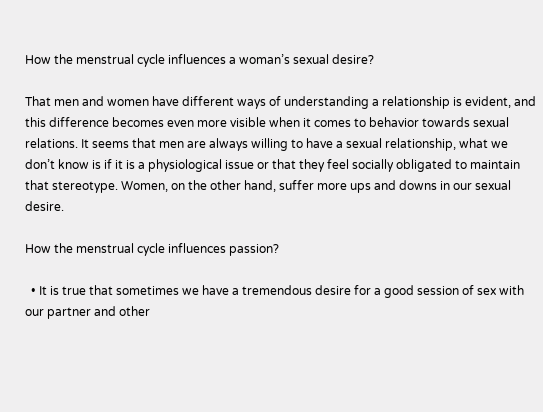How the menstrual cycle influences a woman’s sexual desire?

That men and women have different ways of understanding a relationship is evident, and this difference becomes even more visible when it comes to behavior towards sexual relations. It seems that men are always willing to have a sexual relationship, what we don’t know is if it is a physiological issue or that they feel socially obligated to maintain that stereotype. Women, on the other hand, suffer more ups and downs in our sexual desire.

How the menstrual cycle influences passion?

  • It is true that sometimes we have a tremendous desire for a good session of sex with our partner and other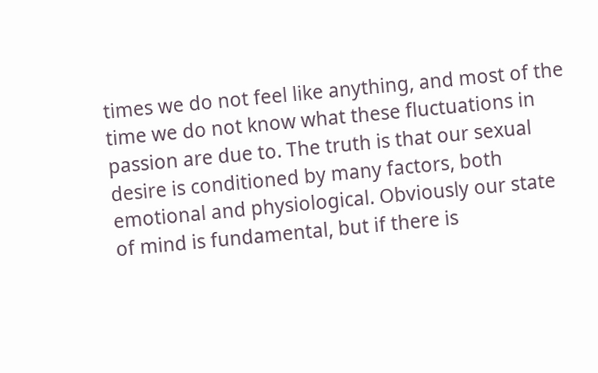times we do not feel like anything, and most of the time we do not know what these fluctuations in passion are due to. The truth is that our sexual desire is conditioned by many factors, both emotional and physiological. Obviously our state of mind is fundamental, but if there is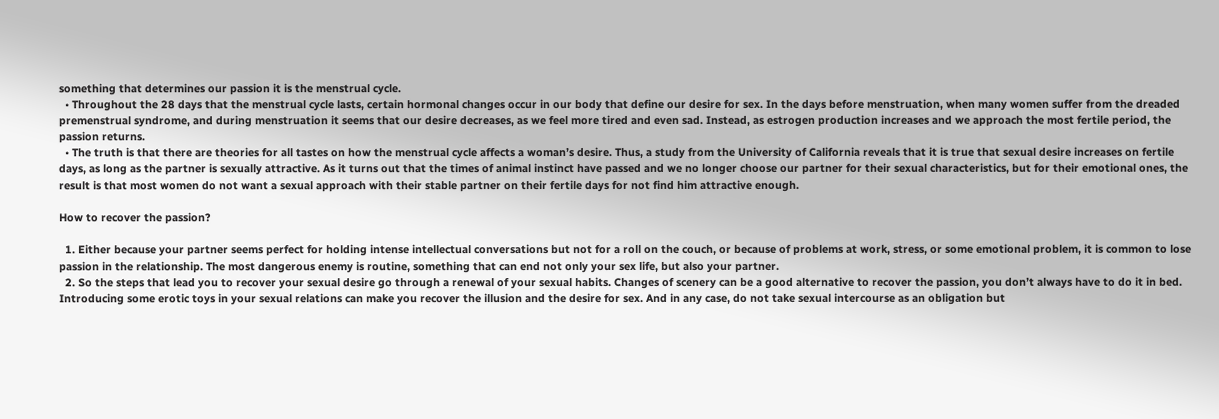something that determines our passion it is the menstrual cycle.
  • Throughout the 28 days that the menstrual cycle lasts, certain hormonal changes occur in our body that define our desire for sex. In the days before menstruation, when many women suffer from the dreaded premenstrual syndrome, and during menstruation it seems that our desire decreases, as we feel more tired and even sad. Instead, as estrogen production increases and we approach the most fertile period, the passion returns.
  • The truth is that there are theories for all tastes on how the menstrual cycle affects a woman’s desire. Thus, a study from the University of California reveals that it is true that sexual desire increases on fertile days, as long as the partner is sexually attractive. As it turns out that the times of animal instinct have passed and we no longer choose our partner for their sexual characteristics, but for their emotional ones, the result is that most women do not want a sexual approach with their stable partner on their fertile days for not find him attractive enough.

How to recover the passion?

  1. Either because your partner seems perfect for holding intense intellectual conversations but not for a roll on the couch, or because of problems at work, stress, or some emotional problem, it is common to lose passion in the relationship. The most dangerous enemy is routine, something that can end not only your sex life, but also your partner.
  2. So the steps that lead you to recover your sexual desire go through a renewal of your sexual habits. Changes of scenery can be a good alternative to recover the passion, you don’t always have to do it in bed. Introducing some erotic toys in your sexual relations can make you recover the illusion and the desire for sex. And in any case, do not take sexual intercourse as an obligation but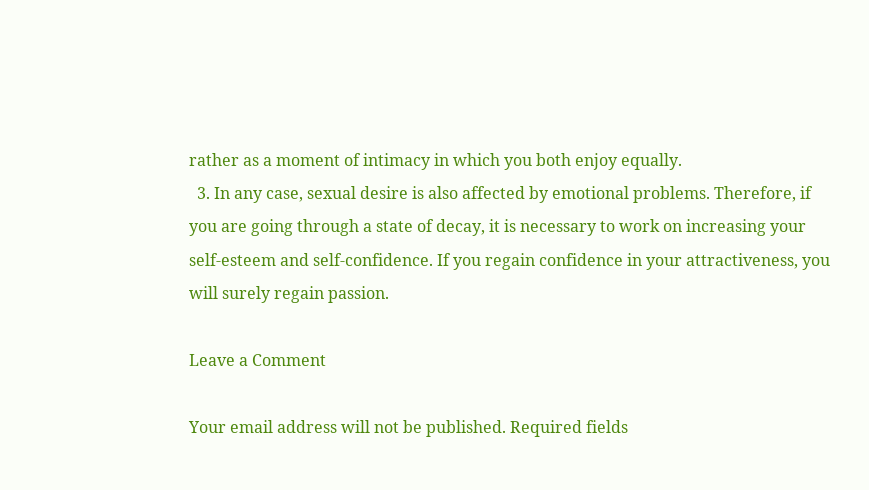rather as a moment of intimacy in which you both enjoy equally.
  3. In any case, sexual desire is also affected by emotional problems. Therefore, if you are going through a state of decay, it is necessary to work on increasing your self-esteem and self-confidence. If you regain confidence in your attractiveness, you will surely regain passion.

Leave a Comment

Your email address will not be published. Required fields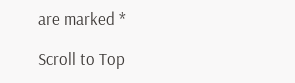are marked *

Scroll to Top